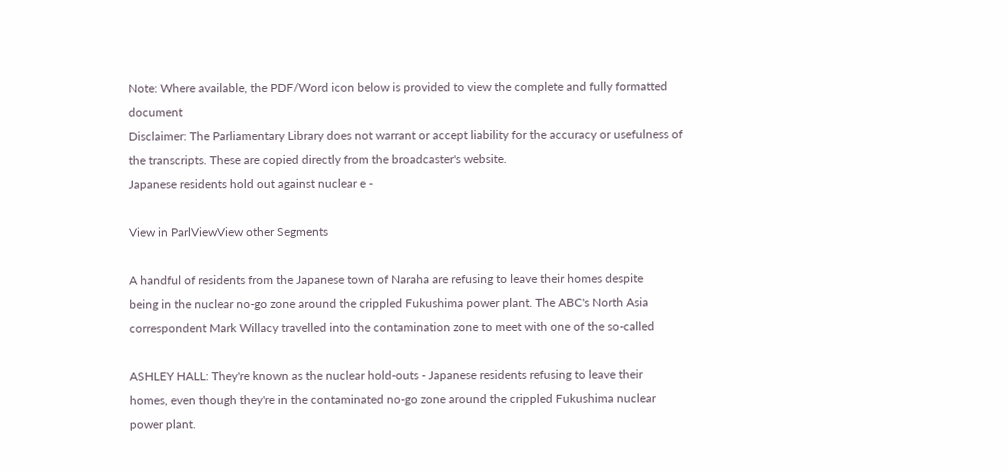Note: Where available, the PDF/Word icon below is provided to view the complete and fully formatted document
Disclaimer: The Parliamentary Library does not warrant or accept liability for the accuracy or usefulness of the transcripts. These are copied directly from the broadcaster's website.
Japanese residents hold out against nuclear e -

View in ParlViewView other Segments

A handful of residents from the Japanese town of Naraha are refusing to leave their homes despite
being in the nuclear no-go zone around the crippled Fukushima power plant. The ABC's North Asia
correspondent Mark Willacy travelled into the contamination zone to meet with one of the so-called

ASHLEY HALL: They're known as the nuclear hold-outs - Japanese residents refusing to leave their
homes, even though they're in the contaminated no-go zone around the crippled Fukushima nuclear
power plant.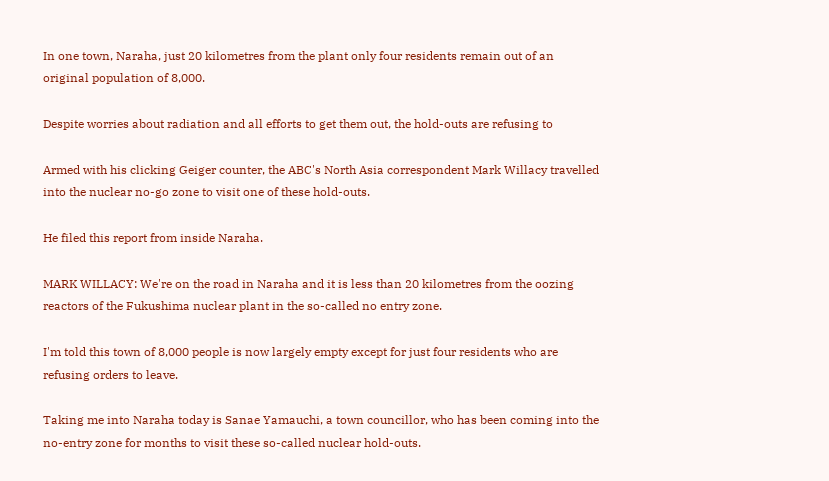In one town, Naraha, just 20 kilometres from the plant only four residents remain out of an
original population of 8,000.

Despite worries about radiation and all efforts to get them out, the hold-outs are refusing to

Armed with his clicking Geiger counter, the ABC's North Asia correspondent Mark Willacy travelled
into the nuclear no-go zone to visit one of these hold-outs.

He filed this report from inside Naraha.

MARK WILLACY: We're on the road in Naraha and it is less than 20 kilometres from the oozing
reactors of the Fukushima nuclear plant in the so-called no entry zone.

I'm told this town of 8,000 people is now largely empty except for just four residents who are
refusing orders to leave.

Taking me into Naraha today is Sanae Yamauchi, a town councillor, who has been coming into the
no-entry zone for months to visit these so-called nuclear hold-outs.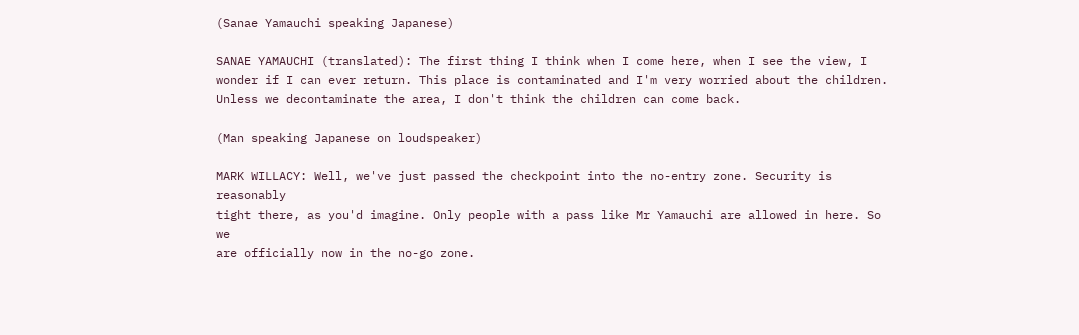(Sanae Yamauchi speaking Japanese)

SANAE YAMAUCHI (translated): The first thing I think when I come here, when I see the view, I
wonder if I can ever return. This place is contaminated and I'm very worried about the children.
Unless we decontaminate the area, I don't think the children can come back.

(Man speaking Japanese on loudspeaker)

MARK WILLACY: Well, we've just passed the checkpoint into the no-entry zone. Security is reasonably
tight there, as you'd imagine. Only people with a pass like Mr Yamauchi are allowed in here. So we
are officially now in the no-go zone.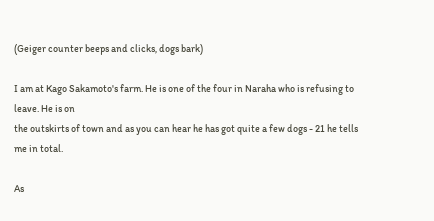(Geiger counter beeps and clicks, dogs bark)

I am at Kago Sakamoto's farm. He is one of the four in Naraha who is refusing to leave. He is on
the outskirts of town and as you can hear he has got quite a few dogs - 21 he tells me in total.

As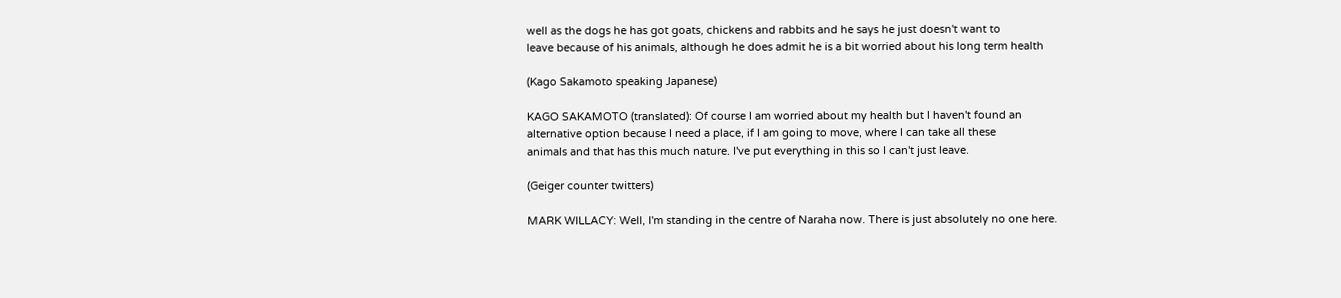well as the dogs he has got goats, chickens and rabbits and he says he just doesn't want to
leave because of his animals, although he does admit he is a bit worried about his long term health

(Kago Sakamoto speaking Japanese)

KAGO SAKAMOTO (translated): Of course I am worried about my health but I haven't found an
alternative option because I need a place, if I am going to move, where I can take all these
animals and that has this much nature. I've put everything in this so I can't just leave.

(Geiger counter twitters)

MARK WILLACY: Well, I'm standing in the centre of Naraha now. There is just absolutely no one here.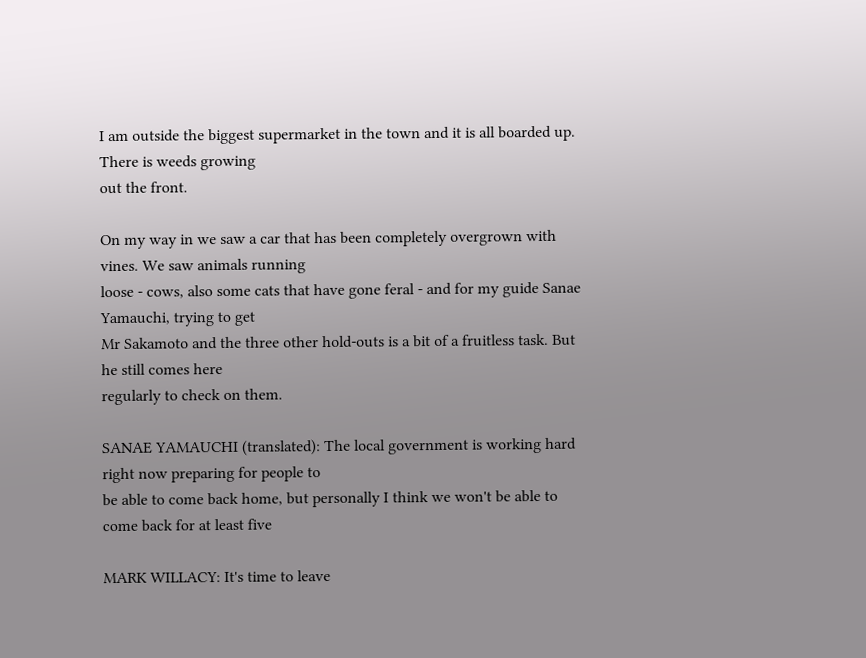I am outside the biggest supermarket in the town and it is all boarded up. There is weeds growing
out the front.

On my way in we saw a car that has been completely overgrown with vines. We saw animals running
loose - cows, also some cats that have gone feral - and for my guide Sanae Yamauchi, trying to get
Mr Sakamoto and the three other hold-outs is a bit of a fruitless task. But he still comes here
regularly to check on them.

SANAE YAMAUCHI (translated): The local government is working hard right now preparing for people to
be able to come back home, but personally I think we won't be able to come back for at least five

MARK WILLACY: It's time to leave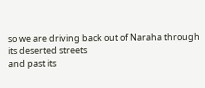so we are driving back out of Naraha through its deserted streets
and past its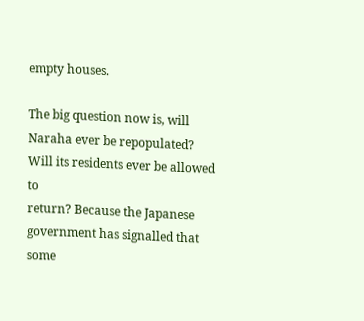empty houses.

The big question now is, will Naraha ever be repopulated? Will its residents ever be allowed to
return? Because the Japanese government has signalled that some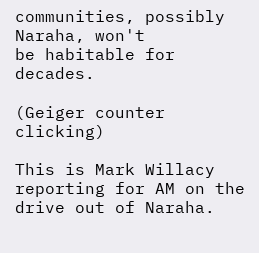communities, possibly Naraha, won't
be habitable for decades.

(Geiger counter clicking)

This is Mark Willacy reporting for AM on the drive out of Naraha.